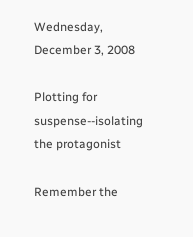Wednesday, December 3, 2008

Plotting for suspense--isolating the protagonist

Remember the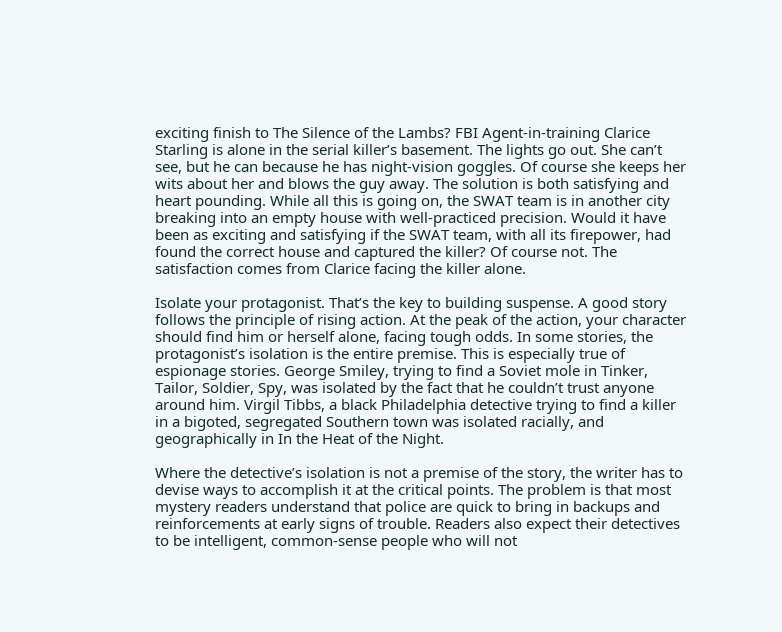exciting finish to The Silence of the Lambs? FBI Agent-in-training Clarice Starling is alone in the serial killer’s basement. The lights go out. She can’t see, but he can because he has night-vision goggles. Of course she keeps her wits about her and blows the guy away. The solution is both satisfying and heart pounding. While all this is going on, the SWAT team is in another city breaking into an empty house with well-practiced precision. Would it have been as exciting and satisfying if the SWAT team, with all its firepower, had found the correct house and captured the killer? Of course not. The satisfaction comes from Clarice facing the killer alone.

Isolate your protagonist. That’s the key to building suspense. A good story follows the principle of rising action. At the peak of the action, your character should find him or herself alone, facing tough odds. In some stories, the protagonist’s isolation is the entire premise. This is especially true of espionage stories. George Smiley, trying to find a Soviet mole in Tinker, Tailor, Soldier, Spy, was isolated by the fact that he couldn’t trust anyone around him. Virgil Tibbs, a black Philadelphia detective trying to find a killer in a bigoted, segregated Southern town was isolated racially, and geographically in In the Heat of the Night.

Where the detective’s isolation is not a premise of the story, the writer has to devise ways to accomplish it at the critical points. The problem is that most mystery readers understand that police are quick to bring in backups and reinforcements at early signs of trouble. Readers also expect their detectives to be intelligent, common-sense people who will not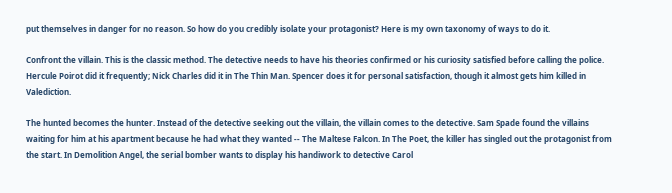put themselves in danger for no reason. So how do you credibly isolate your protagonist? Here is my own taxonomy of ways to do it.

Confront the villain. This is the classic method. The detective needs to have his theories confirmed or his curiosity satisfied before calling the police. Hercule Poirot did it frequently; Nick Charles did it in The Thin Man. Spencer does it for personal satisfaction, though it almost gets him killed in Valediction.

The hunted becomes the hunter. Instead of the detective seeking out the villain, the villain comes to the detective. Sam Spade found the villains waiting for him at his apartment because he had what they wanted -- The Maltese Falcon. In The Poet, the killer has singled out the protagonist from the start. In Demolition Angel, the serial bomber wants to display his handiwork to detective Carol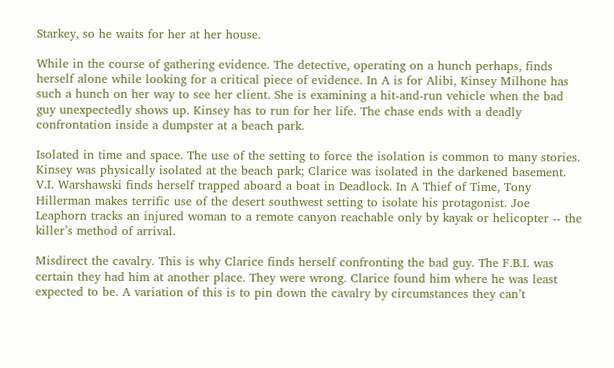Starkey, so he waits for her at her house.

While in the course of gathering evidence. The detective, operating on a hunch perhaps, finds herself alone while looking for a critical piece of evidence. In A is for Alibi, Kinsey Milhone has such a hunch on her way to see her client. She is examining a hit-and-run vehicle when the bad guy unexpectedly shows up. Kinsey has to run for her life. The chase ends with a deadly confrontation inside a dumpster at a beach park.

Isolated in time and space. The use of the setting to force the isolation is common to many stories. Kinsey was physically isolated at the beach park; Clarice was isolated in the darkened basement. V.I. Warshawski finds herself trapped aboard a boat in Deadlock. In A Thief of Time, Tony Hillerman makes terrific use of the desert southwest setting to isolate his protagonist. Joe Leaphorn tracks an injured woman to a remote canyon reachable only by kayak or helicopter -- the killer’s method of arrival.

Misdirect the cavalry. This is why Clarice finds herself confronting the bad guy. The F.B.I. was certain they had him at another place. They were wrong. Clarice found him where he was least expected to be. A variation of this is to pin down the cavalry by circumstances they can’t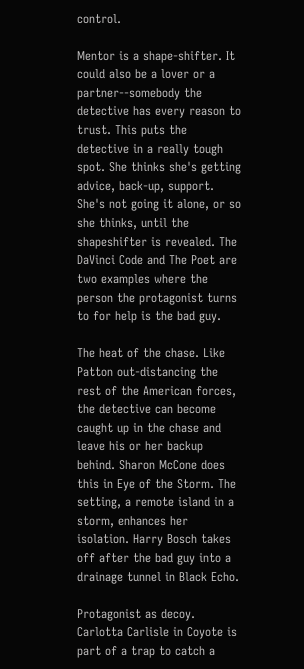control.

Mentor is a shape-shifter. It could also be a lover or a partner--somebody the detective has every reason to trust. This puts the detective in a really tough spot. She thinks she's getting advice, back-up, support. She's not going it alone, or so she thinks, until the shapeshifter is revealed. The DaVinci Code and The Poet are two examples where the person the protagonist turns to for help is the bad guy.

The heat of the chase. Like Patton out-distancing the rest of the American forces, the detective can become caught up in the chase and leave his or her backup behind. Sharon McCone does this in Eye of the Storm. The setting, a remote island in a storm, enhances her isolation. Harry Bosch takes off after the bad guy into a drainage tunnel in Black Echo.

Protagonist as decoy. Carlotta Carlisle in Coyote is part of a trap to catch a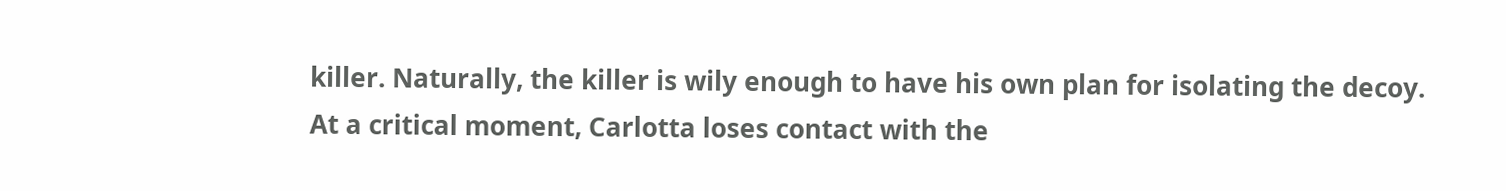killer. Naturally, the killer is wily enough to have his own plan for isolating the decoy. At a critical moment, Carlotta loses contact with the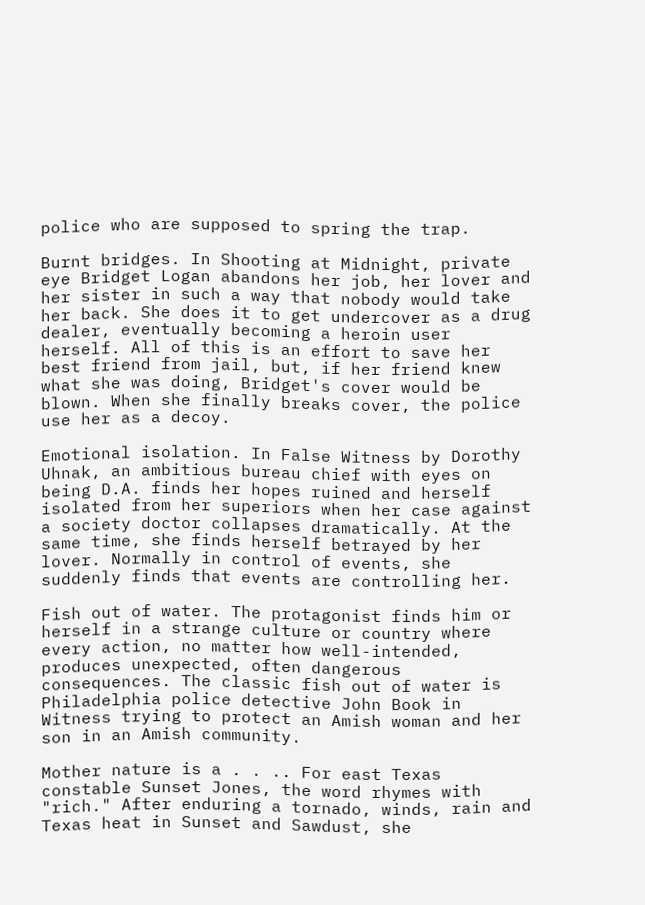police who are supposed to spring the trap.

Burnt bridges. In Shooting at Midnight, private eye Bridget Logan abandons her job, her lover and her sister in such a way that nobody would take her back. She does it to get undercover as a drug dealer, eventually becoming a heroin user herself. All of this is an effort to save her best friend from jail, but, if her friend knew what she was doing, Bridget's cover would be blown. When she finally breaks cover, the police use her as a decoy.

Emotional isolation. In False Witness by Dorothy Uhnak, an ambitious bureau chief with eyes on being D.A. finds her hopes ruined and herself isolated from her superiors when her case against a society doctor collapses dramatically. At the same time, she finds herself betrayed by her lover. Normally in control of events, she suddenly finds that events are controlling her.

Fish out of water. The protagonist finds him or herself in a strange culture or country where every action, no matter how well-intended, produces unexpected, often dangerous consequences. The classic fish out of water is Philadelphia police detective John Book in Witness trying to protect an Amish woman and her son in an Amish community.

Mother nature is a . . .. For east Texas constable Sunset Jones, the word rhymes with "rich." After enduring a tornado, winds, rain and Texas heat in Sunset and Sawdust, she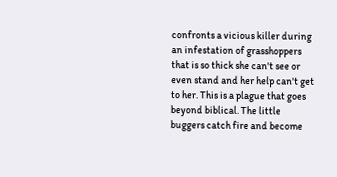confronts a vicious killer during an infestation of grasshoppers that is so thick she can't see or even stand and her help can't get to her. This is a plague that goes beyond biblical. The little buggers catch fire and become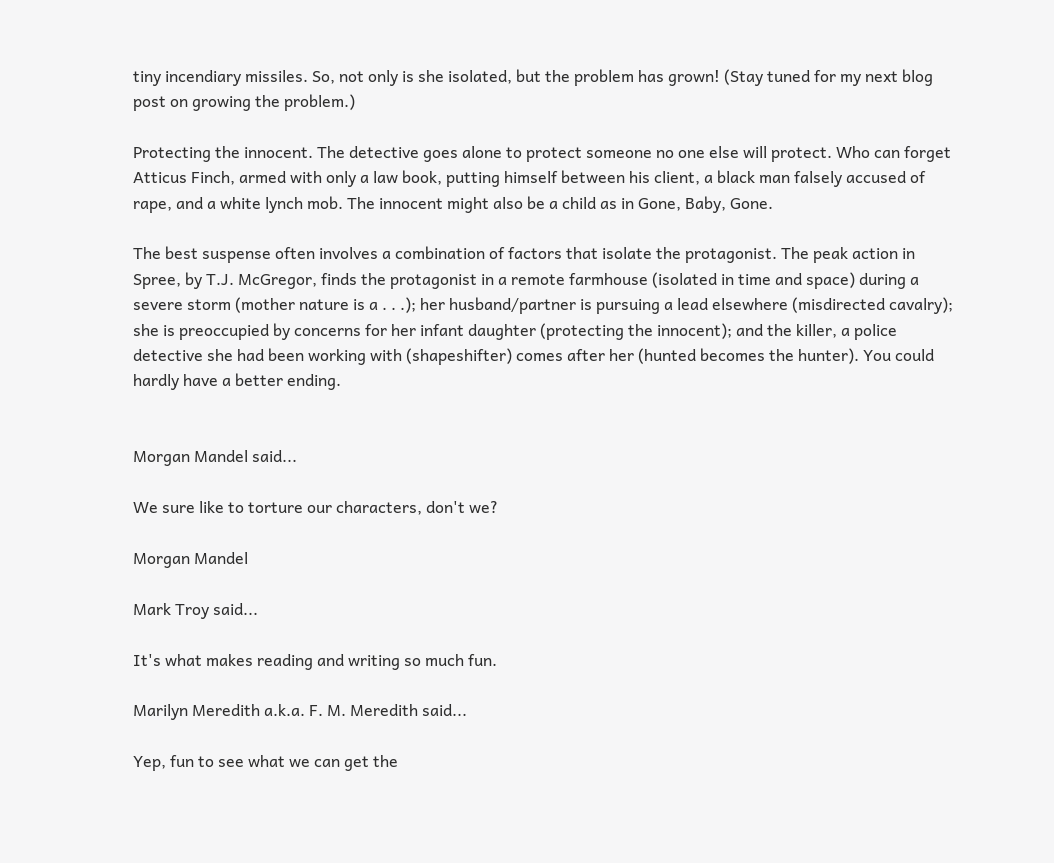tiny incendiary missiles. So, not only is she isolated, but the problem has grown! (Stay tuned for my next blog post on growing the problem.)

Protecting the innocent. The detective goes alone to protect someone no one else will protect. Who can forget Atticus Finch, armed with only a law book, putting himself between his client, a black man falsely accused of rape, and a white lynch mob. The innocent might also be a child as in Gone, Baby, Gone.

The best suspense often involves a combination of factors that isolate the protagonist. The peak action in Spree, by T.J. McGregor, finds the protagonist in a remote farmhouse (isolated in time and space) during a severe storm (mother nature is a . . .); her husband/partner is pursuing a lead elsewhere (misdirected cavalry); she is preoccupied by concerns for her infant daughter (protecting the innocent); and the killer, a police detective she had been working with (shapeshifter) comes after her (hunted becomes the hunter). You could hardly have a better ending.


Morgan Mandel said...

We sure like to torture our characters, don't we?

Morgan Mandel

Mark Troy said...

It's what makes reading and writing so much fun.

Marilyn Meredith a.k.a. F. M. Meredith said...

Yep, fun to see what we can get the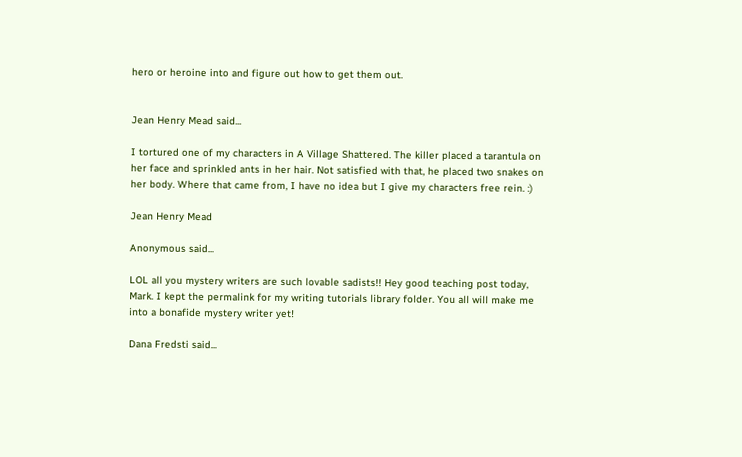hero or heroine into and figure out how to get them out.


Jean Henry Mead said...

I tortured one of my characters in A Village Shattered. The killer placed a tarantula on her face and sprinkled ants in her hair. Not satisfied with that, he placed two snakes on her body. Where that came from, I have no idea but I give my characters free rein. :)

Jean Henry Mead

Anonymous said...

LOL all you mystery writers are such lovable sadists!! Hey good teaching post today, Mark. I kept the permalink for my writing tutorials library folder. You all will make me into a bonafide mystery writer yet!

Dana Fredsti said...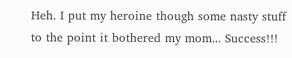Heh. I put my heroine though some nasty stuff to the point it bothered my mom... Success!!!